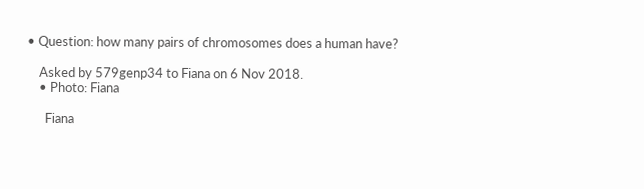• Question: how many pairs of chromosomes does a human have?

    Asked by 579genp34 to Fiana on 6 Nov 2018.
    • Photo: Fiana

      Fiana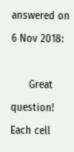answered on 6 Nov 2018:

      Great question! Each cell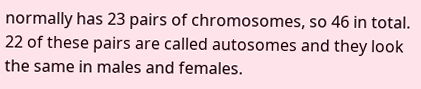normally has 23 pairs of chromosomes, so 46 in total. 22 of these pairs are called autosomes and they look the same in males and females.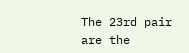The 23rd pair are the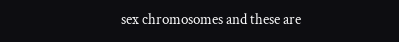sex chromosomes and these are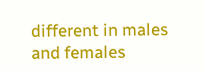different in males and females